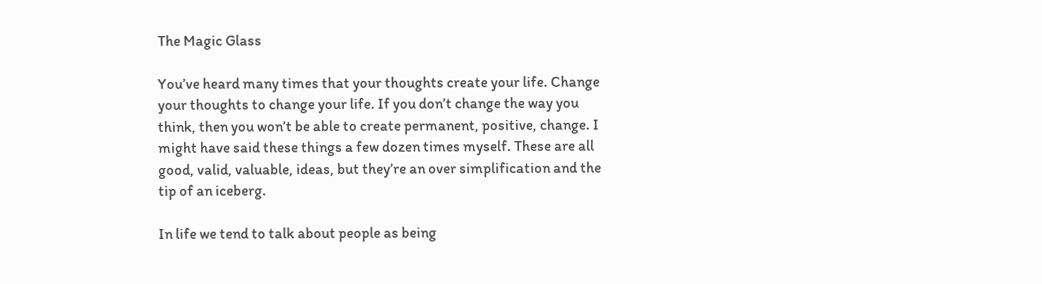The Magic Glass

You’ve heard many times that your thoughts create your life. Change your thoughts to change your life. If you don’t change the way you think, then you won’t be able to create permanent, positive, change. I might have said these things a few dozen times myself. These are all good, valid, valuable, ideas, but they’re an over simplification and the tip of an iceberg.

In life we tend to talk about people as being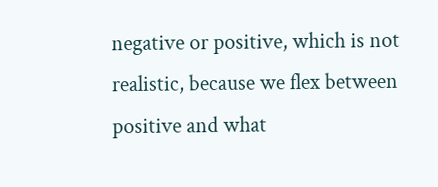negative or positive, which is not realistic, because we flex between positive and what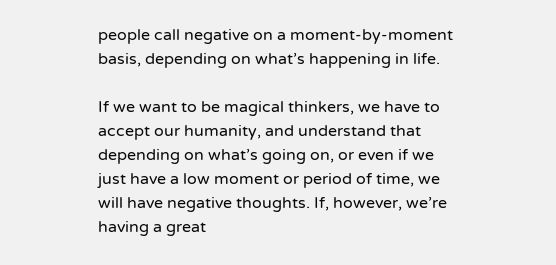people call negative on a moment-by-moment basis, depending on what’s happening in life.

If we want to be magical thinkers, we have to accept our humanity, and understand that depending on what’s going on, or even if we just have a low moment or period of time, we will have negative thoughts. If, however, we’re having a great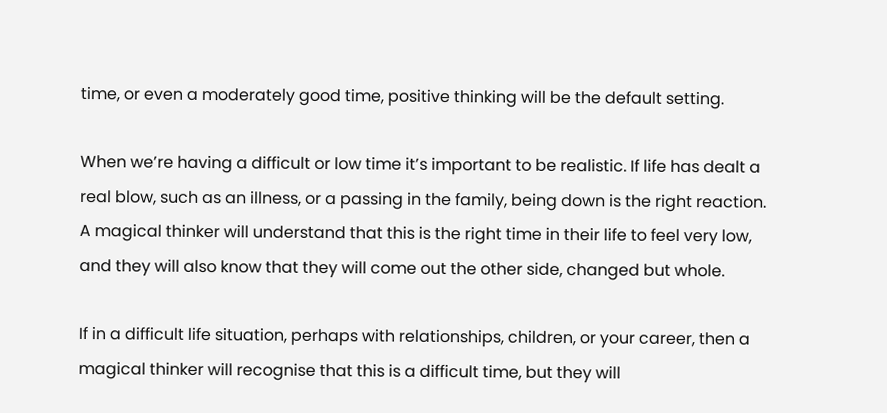time, or even a moderately good time, positive thinking will be the default setting.

When we’re having a difficult or low time it’s important to be realistic. If life has dealt a real blow, such as an illness, or a passing in the family, being down is the right reaction. A magical thinker will understand that this is the right time in their life to feel very low, and they will also know that they will come out the other side, changed but whole.

If in a difficult life situation, perhaps with relationships, children, or your career, then a magical thinker will recognise that this is a difficult time, but they will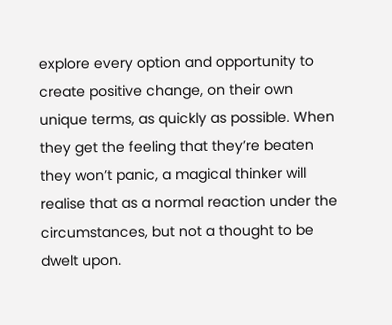explore every option and opportunity to create positive change, on their own unique terms, as quickly as possible. When they get the feeling that they’re beaten they won’t panic, a magical thinker will realise that as a normal reaction under the circumstances, but not a thought to be dwelt upon.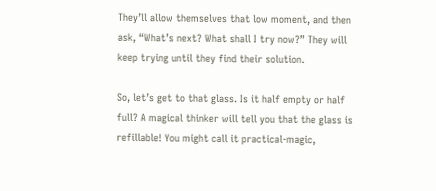They’ll allow themselves that low moment, and then ask, “What’s next? What shall I try now?” They will keep trying until they find their solution.

So, let’s get to that glass. Is it half empty or half full? A magical thinker will tell you that the glass is refillable! You might call it practical-magic,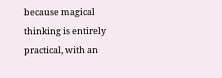because magical thinking is entirely practical, with an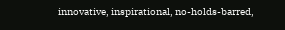innovative, inspirational, no-holds-barred,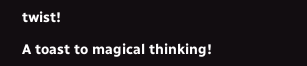twist!

A toast to magical thinking!